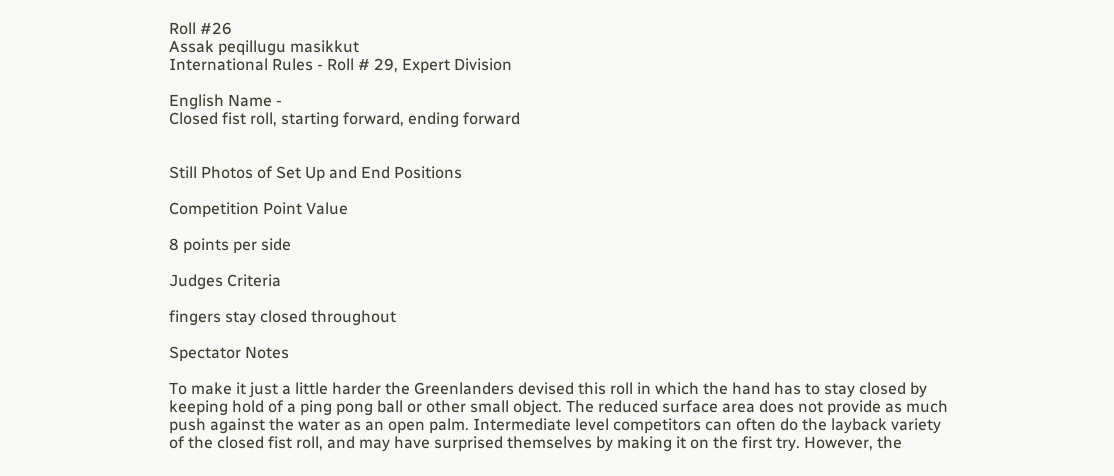Roll #26
Assak peqillugu masikkut
International Rules - Roll # 29, Expert Division

English Name -
Closed fist roll, starting forward, ending forward


Still Photos of Set Up and End Positions

Competition Point Value

8 points per side

Judges Criteria

fingers stay closed throughout

Spectator Notes

To make it just a little harder the Greenlanders devised this roll in which the hand has to stay closed by keeping hold of a ping pong ball or other small object. The reduced surface area does not provide as much push against the water as an open palm. Intermediate level competitors can often do the layback variety of the closed fist roll, and may have surprised themselves by making it on the first try. However, the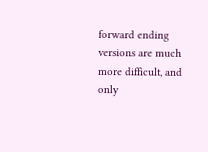forward ending versions are much more difficult, and only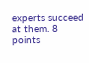experts succeed at them. 8 points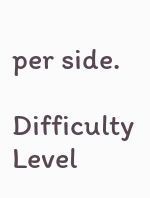per side.

Difficulty Level